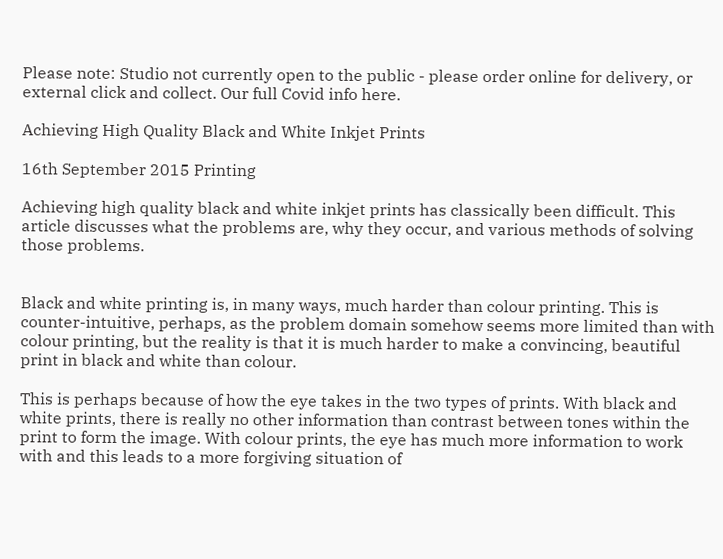Please note: Studio not currently open to the public - please order online for delivery, or external click and collect. Our full Covid info here.

Achieving High Quality Black and White Inkjet Prints

16th September 2015 Printing

Achieving high quality black and white inkjet prints has classically been difficult. This article discusses what the problems are, why they occur, and various methods of solving those problems.


Black and white printing is, in many ways, much harder than colour printing. This is counter-intuitive, perhaps, as the problem domain somehow seems more limited than with colour printing, but the reality is that it is much harder to make a convincing, beautiful print in black and white than colour.

This is perhaps because of how the eye takes in the two types of prints. With black and white prints, there is really no other information than contrast between tones within the print to form the image. With colour prints, the eye has much more information to work with and this leads to a more forgiving situation of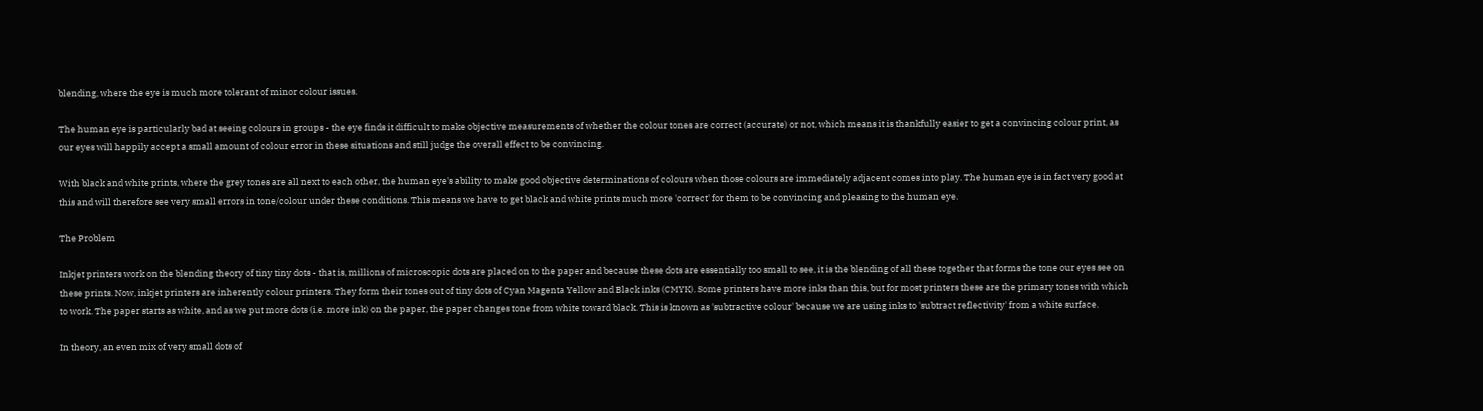blending, where the eye is much more tolerant of minor colour issues.

The human eye is particularly bad at seeing colours in groups - the eye finds it difficult to make objective measurements of whether the colour tones are correct (accurate) or not, which means it is thankfully easier to get a convincing colour print, as our eyes will happily accept a small amount of colour error in these situations and still judge the overall effect to be convincing.

With black and white prints, where the grey tones are all next to each other, the human eye's ability to make good objective determinations of colours when those colours are immediately adjacent comes into play. The human eye is in fact very good at this and will therefore see very small errors in tone/colour under these conditions. This means we have to get black and white prints much more 'correct' for them to be convincing and pleasing to the human eye.

The Problem

Inkjet printers work on the blending theory of tiny tiny dots - that is, millions of microscopic dots are placed on to the paper and because these dots are essentially too small to see, it is the blending of all these together that forms the tone our eyes see on these prints. Now, inkjet printers are inherently colour printers. They form their tones out of tiny dots of Cyan Magenta Yellow and Black inks (CMYK). Some printers have more inks than this, but for most printers these are the primary tones with which to work. The paper starts as white, and as we put more dots (i.e. more ink) on the paper, the paper changes tone from white toward black. This is known as 'subtractive colour' because we are using inks to 'subtract reflectivity' from a white surface.

In theory, an even mix of very small dots of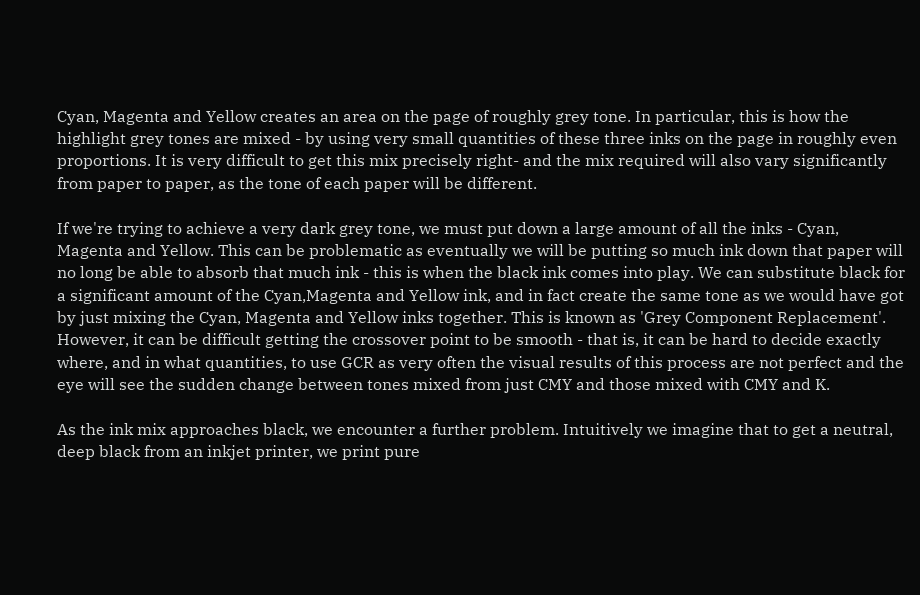Cyan, Magenta and Yellow creates an area on the page of roughly grey tone. In particular, this is how the highlight grey tones are mixed - by using very small quantities of these three inks on the page in roughly even proportions. It is very difficult to get this mix precisely right- and the mix required will also vary significantly from paper to paper, as the tone of each paper will be different.

If we're trying to achieve a very dark grey tone, we must put down a large amount of all the inks - Cyan, Magenta and Yellow. This can be problematic as eventually we will be putting so much ink down that paper will no long be able to absorb that much ink - this is when the black ink comes into play. We can substitute black for a significant amount of the Cyan,Magenta and Yellow ink, and in fact create the same tone as we would have got by just mixing the Cyan, Magenta and Yellow inks together. This is known as 'Grey Component Replacement'. However, it can be difficult getting the crossover point to be smooth - that is, it can be hard to decide exactly where, and in what quantities, to use GCR as very often the visual results of this process are not perfect and the eye will see the sudden change between tones mixed from just CMY and those mixed with CMY and K.

As the ink mix approaches black, we encounter a further problem. Intuitively we imagine that to get a neutral, deep black from an inkjet printer, we print pure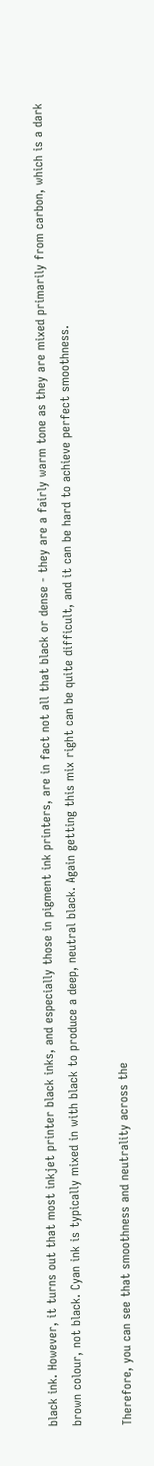black ink. However, it turns out that most inkjet printer black inks, and especially those in pigment ink printers, are in fact not all that black or dense - they are a fairly warm tone as they are mixed primarily from carbon, which is a dark brown colour, not black. Cyan ink is typically mixed in with black to produce a deep, neutral black. Again getting this mix right can be quite difficult, and it can be hard to achieve perfect smoothness.

Therefore, you can see that smoothness and neutrality across the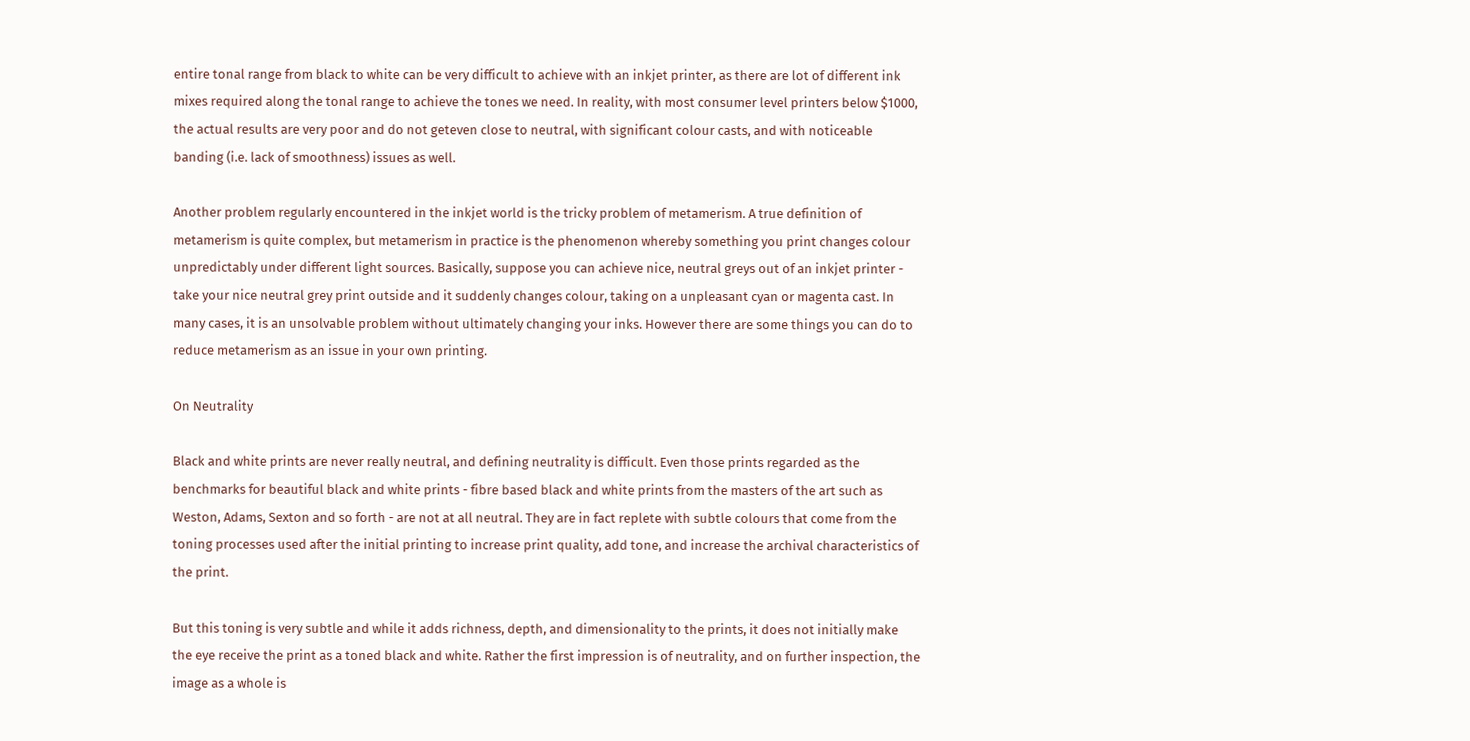entire tonal range from black to white can be very difficult to achieve with an inkjet printer, as there are lot of different ink mixes required along the tonal range to achieve the tones we need. In reality, with most consumer level printers below $1000, the actual results are very poor and do not geteven close to neutral, with significant colour casts, and with noticeable banding (i.e. lack of smoothness) issues as well.

Another problem regularly encountered in the inkjet world is the tricky problem of metamerism. A true definition of metamerism is quite complex, but metamerism in practice is the phenomenon whereby something you print changes colour unpredictably under different light sources. Basically, suppose you can achieve nice, neutral greys out of an inkjet printer - take your nice neutral grey print outside and it suddenly changes colour, taking on a unpleasant cyan or magenta cast. In many cases, it is an unsolvable problem without ultimately changing your inks. However there are some things you can do to reduce metamerism as an issue in your own printing.

On Neutrality

Black and white prints are never really neutral, and defining neutrality is difficult. Even those prints regarded as the benchmarks for beautiful black and white prints - fibre based black and white prints from the masters of the art such as Weston, Adams, Sexton and so forth - are not at all neutral. They are in fact replete with subtle colours that come from the toning processes used after the initial printing to increase print quality, add tone, and increase the archival characteristics of the print.

But this toning is very subtle and while it adds richness, depth, and dimensionality to the prints, it does not initially make the eye receive the print as a toned black and white. Rather the first impression is of neutrality, and on further inspection, the image as a whole is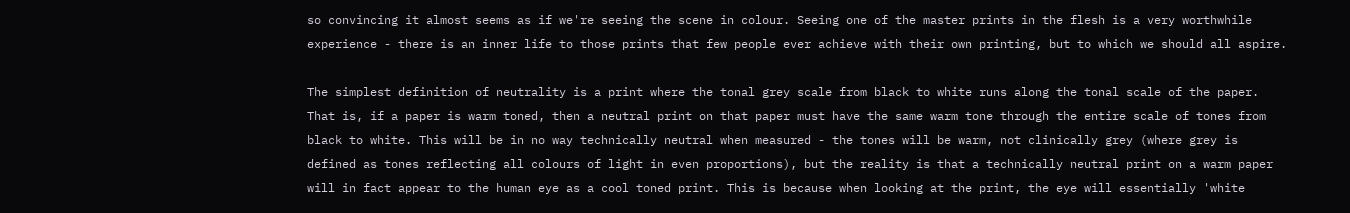so convincing it almost seems as if we're seeing the scene in colour. Seeing one of the master prints in the flesh is a very worthwhile experience - there is an inner life to those prints that few people ever achieve with their own printing, but to which we should all aspire.

The simplest definition of neutrality is a print where the tonal grey scale from black to white runs along the tonal scale of the paper. That is, if a paper is warm toned, then a neutral print on that paper must have the same warm tone through the entire scale of tones from black to white. This will be in no way technically neutral when measured - the tones will be warm, not clinically grey (where grey is defined as tones reflecting all colours of light in even proportions), but the reality is that a technically neutral print on a warm paper will in fact appear to the human eye as a cool toned print. This is because when looking at the print, the eye will essentially 'white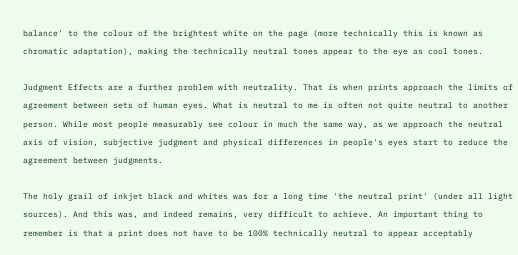balance' to the colour of the brightest white on the page (more technically this is known as chromatic adaptation), making the technically neutral tones appear to the eye as cool tones.

Judgment Effects are a further problem with neutrality. That is when prints approach the limits of agreement between sets of human eyes. What is neutral to me is often not quite neutral to another person. While most people measurably see colour in much the same way, as we approach the neutral axis of vision, subjective judgment and physical differences in people's eyes start to reduce the agreement between judgments.

The holy grail of inkjet black and whites was for a long time 'the neutral print' (under all light sources). And this was, and indeed remains, very difficult to achieve. An important thing to remember is that a print does not have to be 100% technically neutral to appear acceptably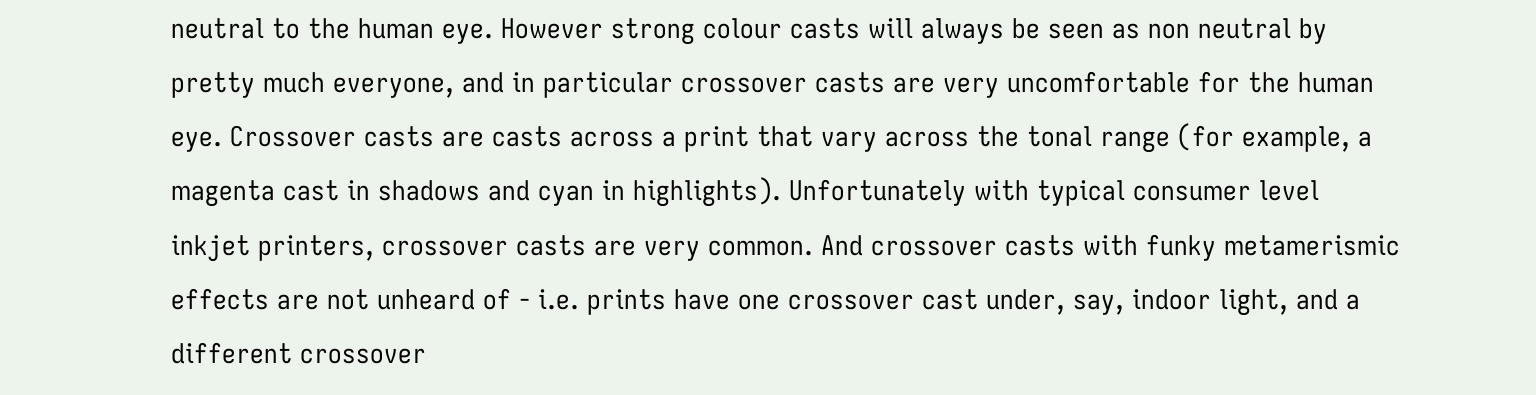neutral to the human eye. However strong colour casts will always be seen as non neutral by pretty much everyone, and in particular crossover casts are very uncomfortable for the human eye. Crossover casts are casts across a print that vary across the tonal range (for example, a magenta cast in shadows and cyan in highlights). Unfortunately with typical consumer level inkjet printers, crossover casts are very common. And crossover casts with funky metamerismic effects are not unheard of - i.e. prints have one crossover cast under, say, indoor light, and a different crossover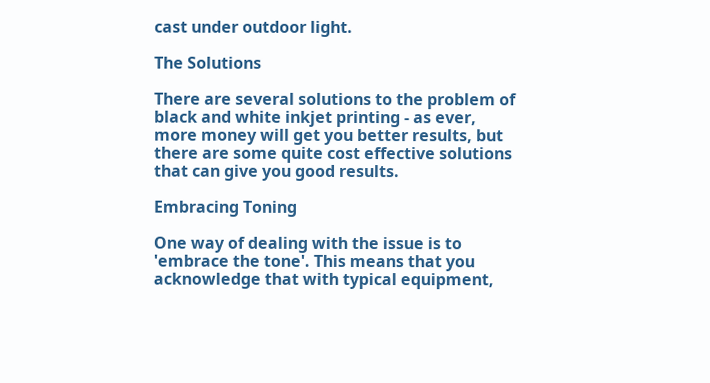cast under outdoor light.

The Solutions

There are several solutions to the problem of black and white inkjet printing - as ever, more money will get you better results, but there are some quite cost effective solutions that can give you good results.

Embracing Toning

One way of dealing with the issue is to 'embrace the tone'. This means that you acknowledge that with typical equipment,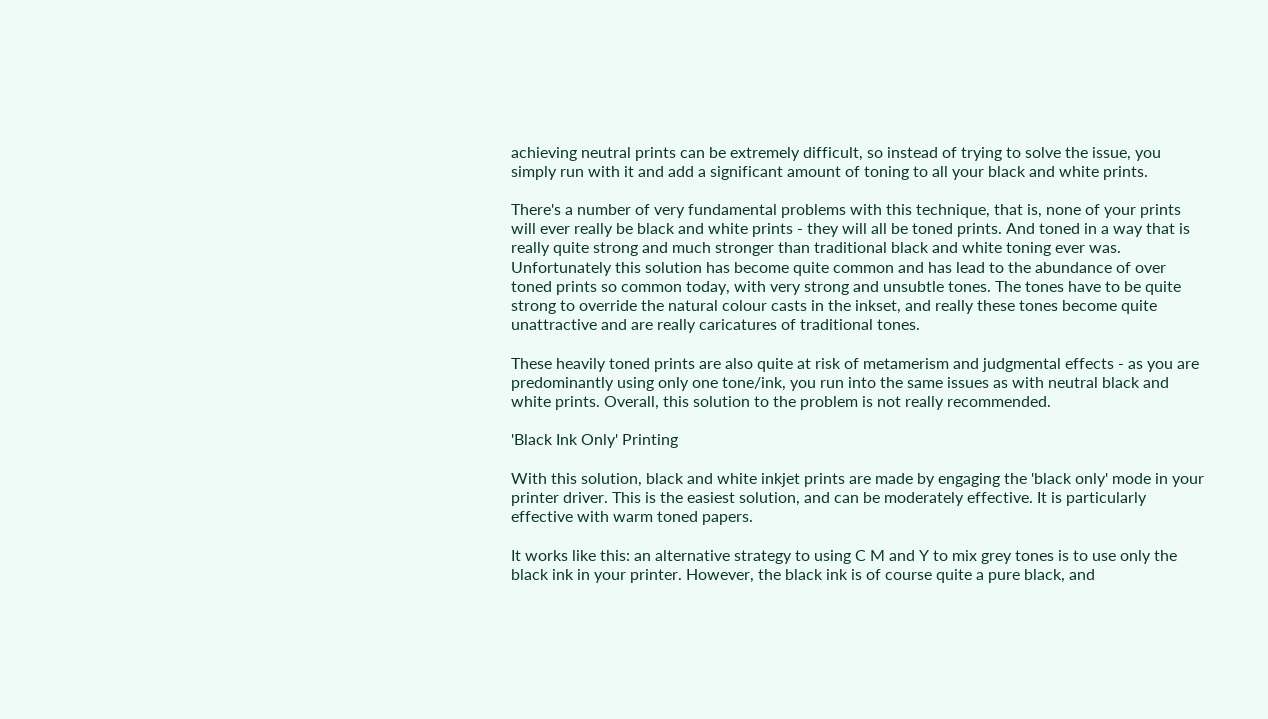achieving neutral prints can be extremely difficult, so instead of trying to solve the issue, you simply run with it and add a significant amount of toning to all your black and white prints.

There's a number of very fundamental problems with this technique, that is, none of your prints will ever really be black and white prints - they will all be toned prints. And toned in a way that is really quite strong and much stronger than traditional black and white toning ever was. Unfortunately this solution has become quite common and has lead to the abundance of over toned prints so common today, with very strong and unsubtle tones. The tones have to be quite strong to override the natural colour casts in the inkset, and really these tones become quite unattractive and are really caricatures of traditional tones.

These heavily toned prints are also quite at risk of metamerism and judgmental effects - as you are predominantly using only one tone/ink, you run into the same issues as with neutral black and white prints. Overall, this solution to the problem is not really recommended.

'Black Ink Only' Printing

With this solution, black and white inkjet prints are made by engaging the 'black only' mode in your printer driver. This is the easiest solution, and can be moderately effective. It is particularly effective with warm toned papers.

It works like this: an alternative strategy to using C M and Y to mix grey tones is to use only the black ink in your printer. However, the black ink is of course quite a pure black, and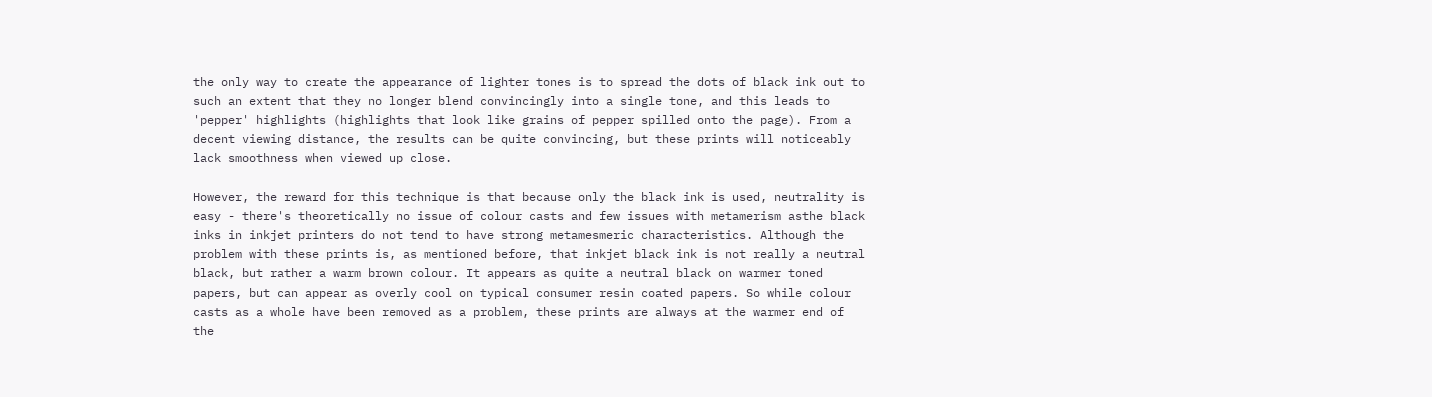the only way to create the appearance of lighter tones is to spread the dots of black ink out to such an extent that they no longer blend convincingly into a single tone, and this leads to 'pepper' highlights (highlights that look like grains of pepper spilled onto the page). From a decent viewing distance, the results can be quite convincing, but these prints will noticeably lack smoothness when viewed up close.

However, the reward for this technique is that because only the black ink is used, neutrality is easy - there's theoretically no issue of colour casts and few issues with metamerism asthe black inks in inkjet printers do not tend to have strong metamesmeric characteristics. Although the problem with these prints is, as mentioned before, that inkjet black ink is not really a neutral black, but rather a warm brown colour. It appears as quite a neutral black on warmer toned papers, but can appear as overly cool on typical consumer resin coated papers. So while colour casts as a whole have been removed as a problem, these prints are always at the warmer end of the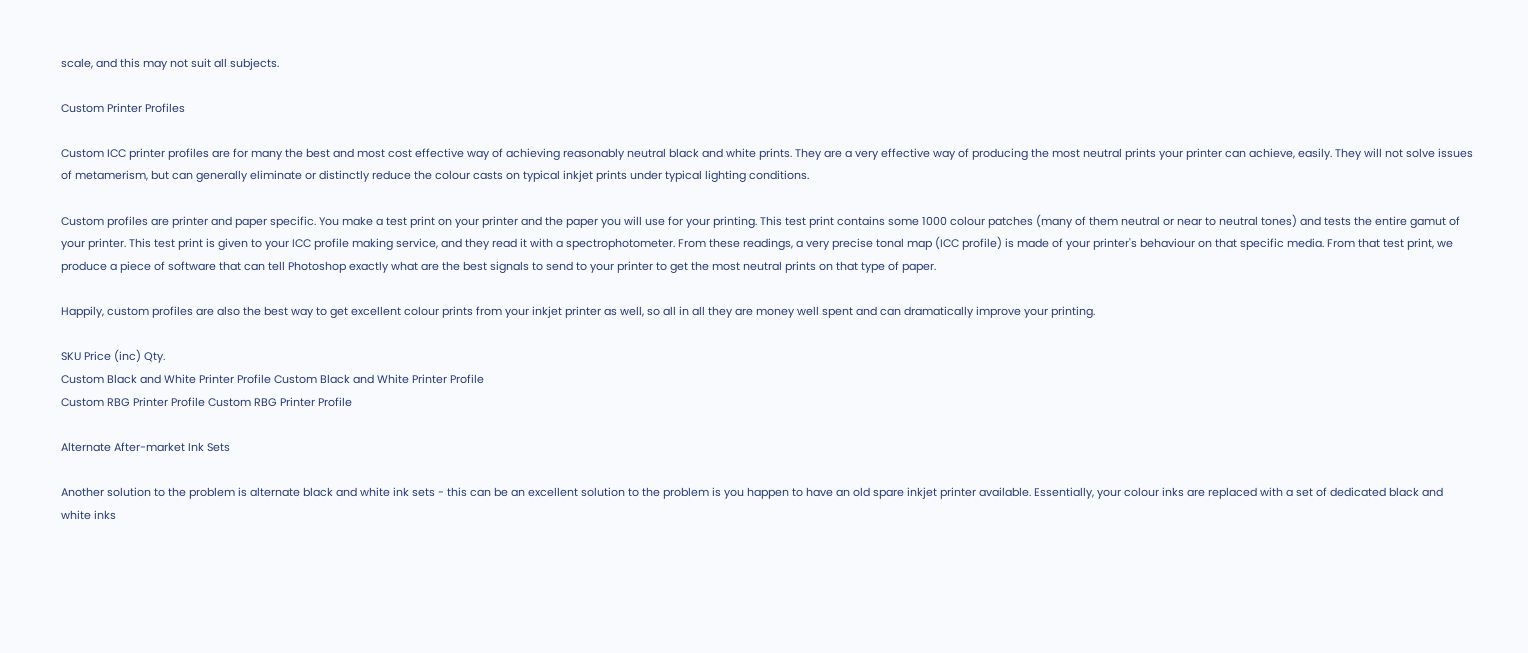scale, and this may not suit all subjects.

Custom Printer Profiles

Custom ICC printer profiles are for many the best and most cost effective way of achieving reasonably neutral black and white prints. They are a very effective way of producing the most neutral prints your printer can achieve, easily. They will not solve issues of metamerism, but can generally eliminate or distinctly reduce the colour casts on typical inkjet prints under typical lighting conditions.

Custom profiles are printer and paper specific. You make a test print on your printer and the paper you will use for your printing. This test print contains some 1000 colour patches (many of them neutral or near to neutral tones) and tests the entire gamut of your printer. This test print is given to your ICC profile making service, and they read it with a spectrophotometer. From these readings, a very precise tonal map (ICC profile) is made of your printer's behaviour on that specific media. From that test print, we produce a piece of software that can tell Photoshop exactly what are the best signals to send to your printer to get the most neutral prints on that type of paper.

Happily, custom profiles are also the best way to get excellent colour prints from your inkjet printer as well, so all in all they are money well spent and can dramatically improve your printing.

SKU Price (inc) Qty.
Custom Black and White Printer Profile Custom Black and White Printer Profile
Custom RBG Printer Profile Custom RBG Printer Profile

Alternate After-market Ink Sets

Another solution to the problem is alternate black and white ink sets - this can be an excellent solution to the problem is you happen to have an old spare inkjet printer available. Essentially, your colour inks are replaced with a set of dedicated black and white inks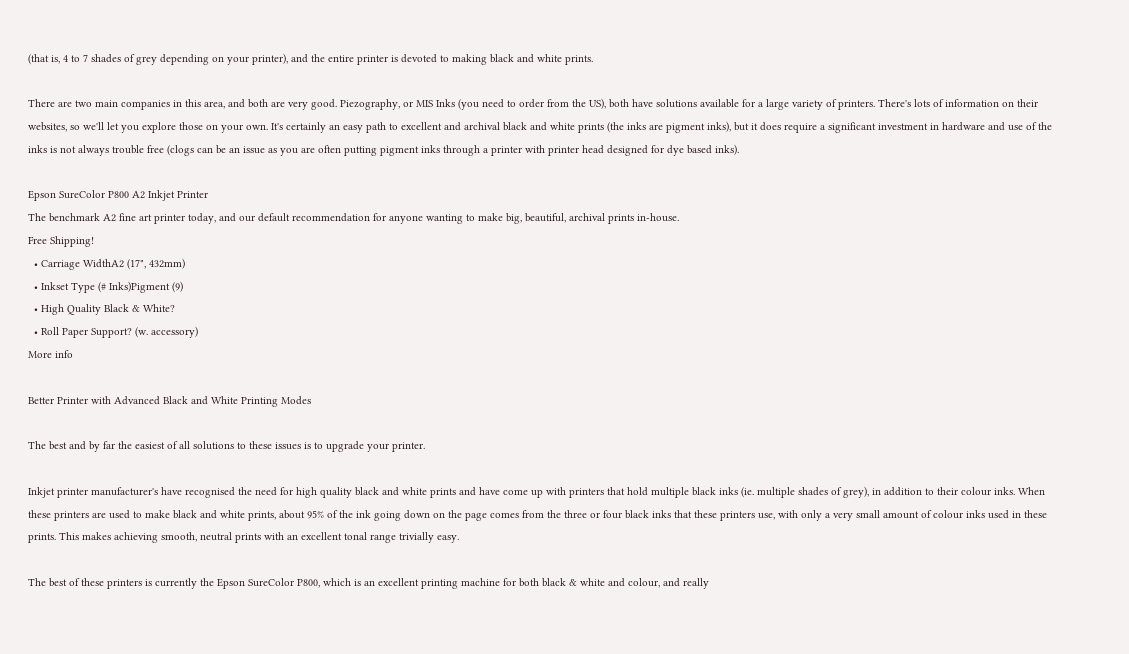(that is, 4 to 7 shades of grey depending on your printer), and the entire printer is devoted to making black and white prints.

There are two main companies in this area, and both are very good. Piezography, or MIS Inks (you need to order from the US), both have solutions available for a large variety of printers. There's lots of information on their websites, so we'll let you explore those on your own. It's certainly an easy path to excellent and archival black and white prints (the inks are pigment inks), but it does require a significant investment in hardware and use of the inks is not always trouble free (clogs can be an issue as you are often putting pigment inks through a printer with printer head designed for dye based inks).

Epson SureColor P800 A2 Inkjet Printer
The benchmark A2 fine art printer today, and our default recommendation for anyone wanting to make big, beautiful, archival prints in-house.
Free Shipping!
  • Carriage WidthA2 (17", 432mm)
  • Inkset Type (# Inks)Pigment (9)
  • High Quality Black & White?
  • Roll Paper Support? (w. accessory)
More info

Better Printer with Advanced Black and White Printing Modes

The best and by far the easiest of all solutions to these issues is to upgrade your printer.

Inkjet printer manufacturer's have recognised the need for high quality black and white prints and have come up with printers that hold multiple black inks (ie. multiple shades of grey), in addition to their colour inks. When these printers are used to make black and white prints, about 95% of the ink going down on the page comes from the three or four black inks that these printers use, with only a very small amount of colour inks used in these prints. This makes achieving smooth, neutral prints with an excellent tonal range trivially easy.

The best of these printers is currently the Epson SureColor P800, which is an excellent printing machine for both black & white and colour, and really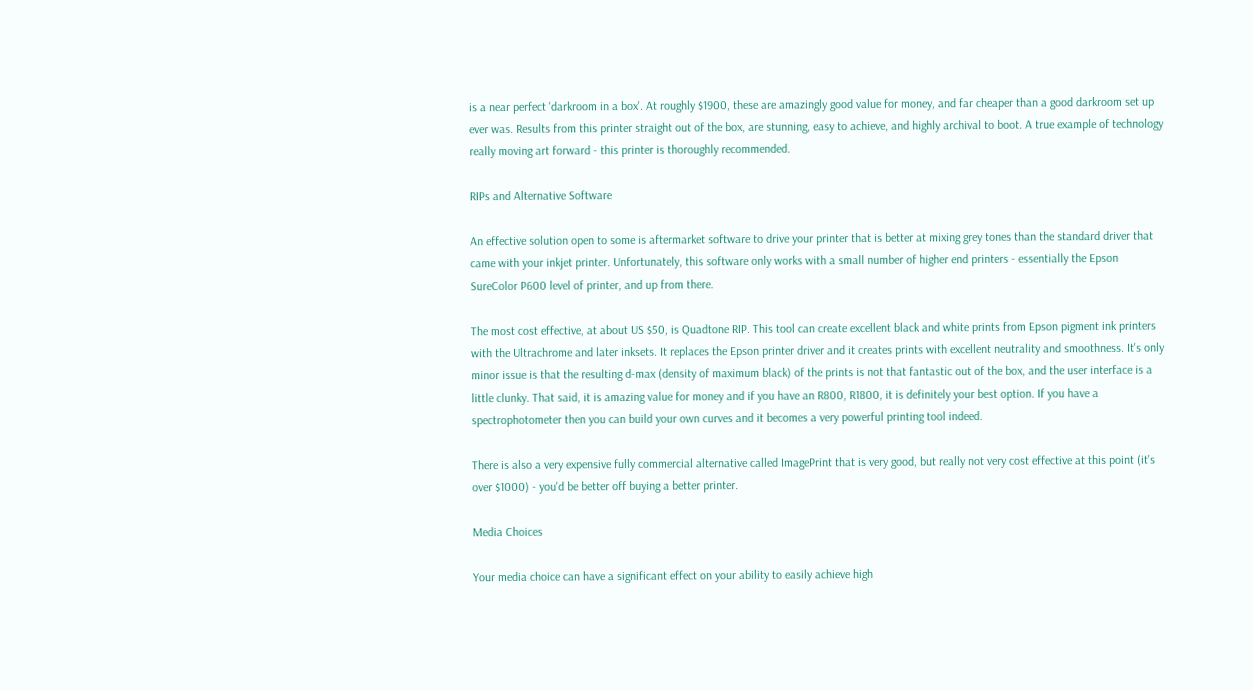is a near perfect 'darkroom in a box'. At roughly $1900, these are amazingly good value for money, and far cheaper than a good darkroom set up ever was. Results from this printer straight out of the box, are stunning, easy to achieve, and highly archival to boot. A true example of technology really moving art forward - this printer is thoroughly recommended.

RIPs and Alternative Software

An effective solution open to some is aftermarket software to drive your printer that is better at mixing grey tones than the standard driver that came with your inkjet printer. Unfortunately, this software only works with a small number of higher end printers - essentially the Epson SureColor P600 level of printer, and up from there.

The most cost effective, at about US $50, is Quadtone RIP. This tool can create excellent black and white prints from Epson pigment ink printers with the Ultrachrome and later inksets. It replaces the Epson printer driver and it creates prints with excellent neutrality and smoothness. It's only minor issue is that the resulting d-max (density of maximum black) of the prints is not that fantastic out of the box, and the user interface is a little clunky. That said, it is amazing value for money and if you have an R800, R1800, it is definitely your best option. If you have a spectrophotometer then you can build your own curves and it becomes a very powerful printing tool indeed.

There is also a very expensive fully commercial alternative called ImagePrint that is very good, but really not very cost effective at this point (it's over $1000) - you'd be better off buying a better printer.

Media Choices

Your media choice can have a significant effect on your ability to easily achieve high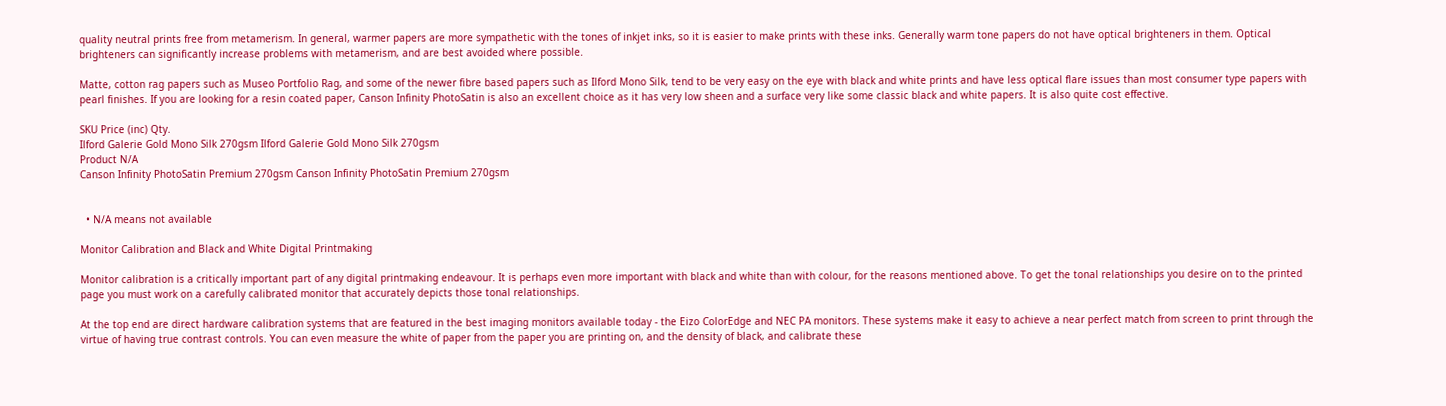quality neutral prints free from metamerism. In general, warmer papers are more sympathetic with the tones of inkjet inks, so it is easier to make prints with these inks. Generally warm tone papers do not have optical brighteners in them. Optical brighteners can significantly increase problems with metamerism, and are best avoided where possible.

Matte, cotton rag papers such as Museo Portfolio Rag, and some of the newer fibre based papers such as Ilford Mono Silk, tend to be very easy on the eye with black and white prints and have less optical flare issues than most consumer type papers with pearl finishes. If you are looking for a resin coated paper, Canson Infinity PhotoSatin is also an excellent choice as it has very low sheen and a surface very like some classic black and white papers. It is also quite cost effective.

SKU Price (inc) Qty.
Ilford Galerie Gold Mono Silk 270gsm Ilford Galerie Gold Mono Silk 270gsm
Product N/A
Canson Infinity PhotoSatin Premium 270gsm Canson Infinity PhotoSatin Premium 270gsm


  • N/A means not available

Monitor Calibration and Black and White Digital Printmaking

Monitor calibration is a critically important part of any digital printmaking endeavour. It is perhaps even more important with black and white than with colour, for the reasons mentioned above. To get the tonal relationships you desire on to the printed page you must work on a carefully calibrated monitor that accurately depicts those tonal relationships.

At the top end are direct hardware calibration systems that are featured in the best imaging monitors available today - the Eizo ColorEdge and NEC PA monitors. These systems make it easy to achieve a near perfect match from screen to print through the virtue of having true contrast controls. You can even measure the white of paper from the paper you are printing on, and the density of black, and calibrate these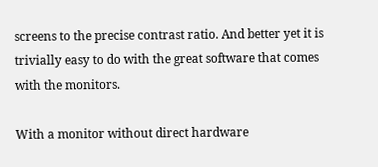screens to the precise contrast ratio. And better yet it is trivially easy to do with the great software that comes with the monitors.

With a monitor without direct hardware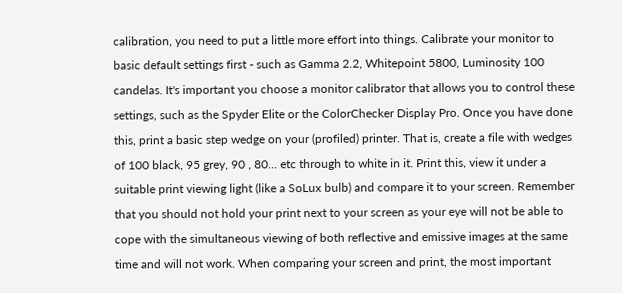calibration, you need to put a little more effort into things. Calibrate your monitor to basic default settings first - such as Gamma 2.2, Whitepoint 5800, Luminosity 100 candelas. It's important you choose a monitor calibrator that allows you to control these settings, such as the Spyder Elite or the ColorChecker Display Pro. Once you have done this, print a basic step wedge on your (profiled) printer. That is, create a file with wedges of 100 black, 95 grey, 90 , 80... etc through to white in it. Print this, view it under a suitable print viewing light (like a SoLux bulb) and compare it to your screen. Remember that you should not hold your print next to your screen as your eye will not be able to cope with the simultaneous viewing of both reflective and emissive images at the same time and will not work. When comparing your screen and print, the most important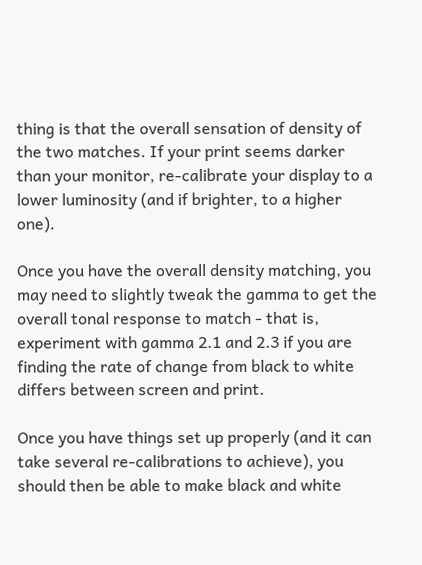thing is that the overall sensation of density of the two matches. If your print seems darker than your monitor, re-calibrate your display to a lower luminosity (and if brighter, to a higher one).

Once you have the overall density matching, you may need to slightly tweak the gamma to get the overall tonal response to match - that is, experiment with gamma 2.1 and 2.3 if you are finding the rate of change from black to white differs between screen and print.

Once you have things set up properly (and it can take several re-calibrations to achieve), you should then be able to make black and white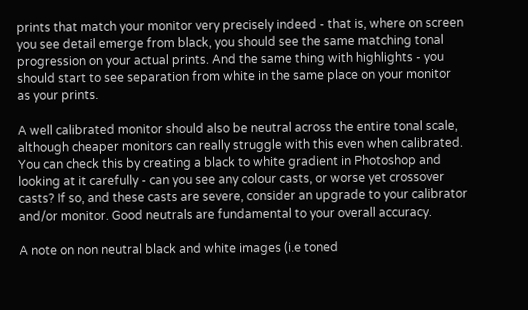prints that match your monitor very precisely indeed - that is, where on screen you see detail emerge from black, you should see the same matching tonal progression on your actual prints. And the same thing with highlights - you should start to see separation from white in the same place on your monitor as your prints.

A well calibrated monitor should also be neutral across the entire tonal scale, although cheaper monitors can really struggle with this even when calibrated. You can check this by creating a black to white gradient in Photoshop and looking at it carefully - can you see any colour casts, or worse yet crossover casts? If so, and these casts are severe, consider an upgrade to your calibrator and/or monitor. Good neutrals are fundamental to your overall accuracy.

A note on non neutral black and white images (i.e toned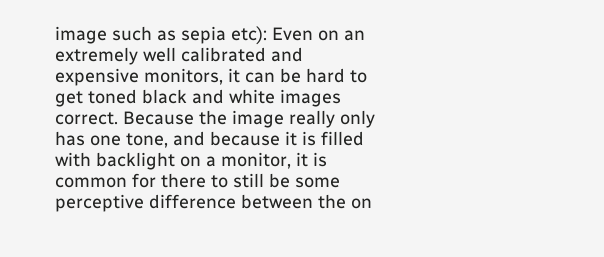image such as sepia etc): Even on an extremely well calibrated and expensive monitors, it can be hard to get toned black and white images correct. Because the image really only has one tone, and because it is filled with backlight on a monitor, it is common for there to still be some perceptive difference between the on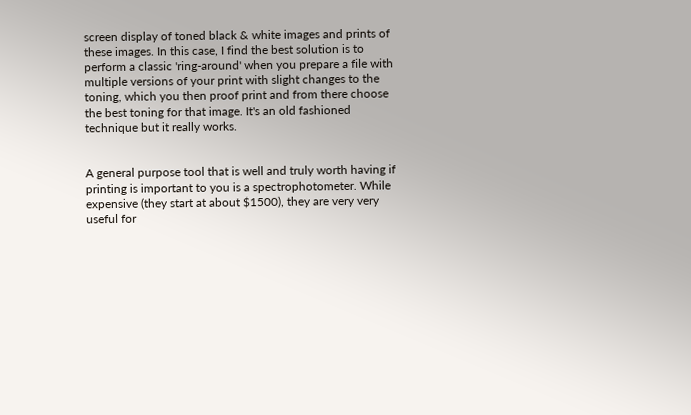screen display of toned black & white images and prints of these images. In this case, I find the best solution is to perform a classic 'ring-around' when you prepare a file with multiple versions of your print with slight changes to the toning, which you then proof print and from there choose the best toning for that image. It's an old fashioned technique but it really works.


A general purpose tool that is well and truly worth having if printing is important to you is a spectrophotometer. While expensive (they start at about $1500), they are very very useful for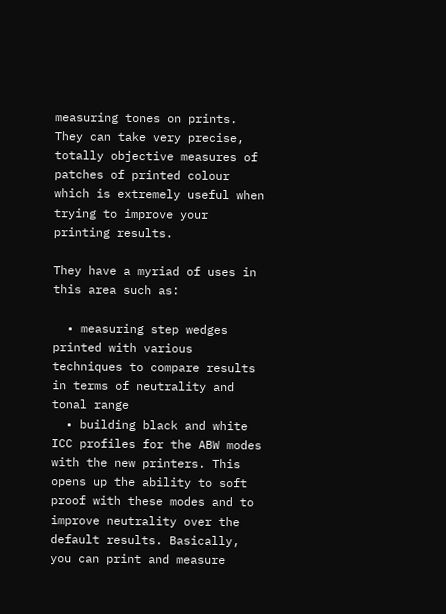measuring tones on prints. They can take very precise, totally objective measures of patches of printed colour which is extremely useful when trying to improve your printing results.

They have a myriad of uses in this area such as:

  • measuring step wedges printed with various techniques to compare results in terms of neutrality and tonal range
  • building black and white ICC profiles for the ABW modes with the new printers. This opens up the ability to soft proof with these modes and to improve neutrality over the default results. Basically, you can print and measure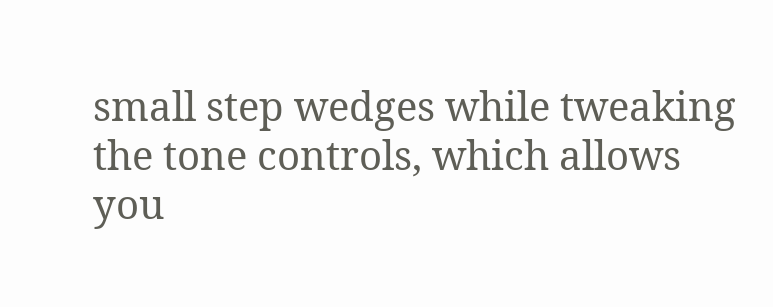small step wedges while tweaking the tone controls, which allows you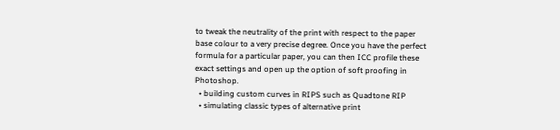to tweak the neutrality of the print with respect to the paper base colour to a very precise degree. Once you have the perfect formula for a particular paper, you can then ICC profile these exact settings and open up the option of soft proofing in Photoshop.
  • building custom curves in RIPS such as Quadtone RIP
  • simulating classic types of alternative print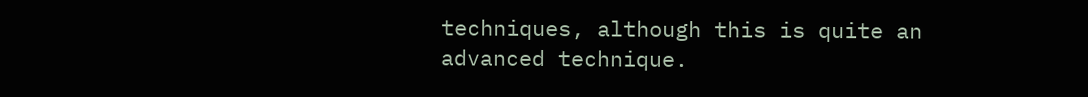techniques, although this is quite an advanced technique.